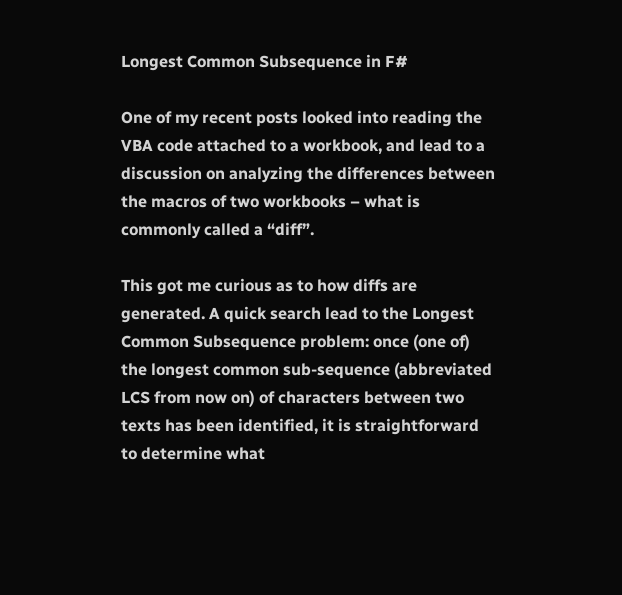Longest Common Subsequence in F#

One of my recent posts looked into reading the VBA code attached to a workbook, and lead to a discussion on analyzing the differences between the macros of two workbooks – what is commonly called a “diff”.

This got me curious as to how diffs are generated. A quick search lead to the Longest Common Subsequence problem: once (one of) the longest common sub-sequence (abbreviated LCS from now on) of characters between two texts has been identified, it is straightforward to determine what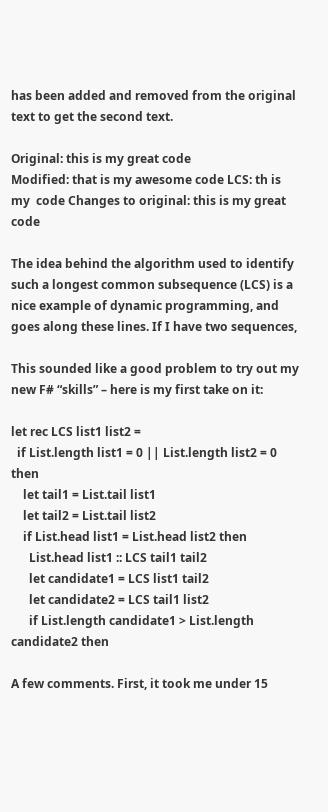has been added and removed from the original text to get the second text.

Original: this is my great code
Modified: that is my awesome code LCS: th is my  code Changes to original: this is my great code

The idea behind the algorithm used to identify such a longest common subsequence (LCS) is a nice example of dynamic programming, and goes along these lines. If I have two sequences,

This sounded like a good problem to try out my new F# “skills” – here is my first take on it:

let rec LCS list1 list2 =
  if List.length list1 = 0 || List.length list2 = 0 then
    let tail1 = List.tail list1
    let tail2 = List.tail list2
    if List.head list1 = List.head list2 then
      List.head list1 :: LCS tail1 tail2
      let candidate1 = LCS list1 tail2
      let candidate2 = LCS tail1 list2
      if List.length candidate1 > List.length candidate2 then

A few comments. First, it took me under 15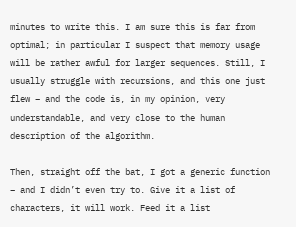minutes to write this. I am sure this is far from optimal; in particular I suspect that memory usage will be rather awful for larger sequences. Still, I usually struggle with recursions, and this one just flew – and the code is, in my opinion, very understandable, and very close to the human description of the algorithm.

Then, straight off the bat, I got a generic function – and I didn’t even try to. Give it a list of characters, it will work. Feed it a list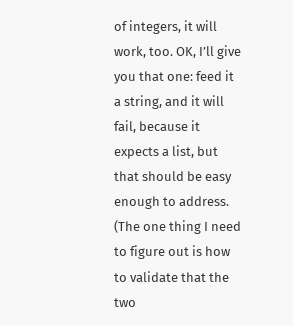of integers, it will work, too. OK, I’ll give you that one: feed it a string, and it will fail, because it expects a list, but that should be easy enough to address. (The one thing I need to figure out is how to validate that the two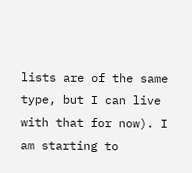lists are of the same type, but I can live with that for now). I am starting to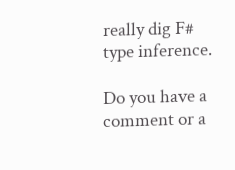really dig F# type inference.

Do you have a comment or a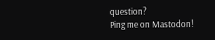question?
Ping me on Mastodon!